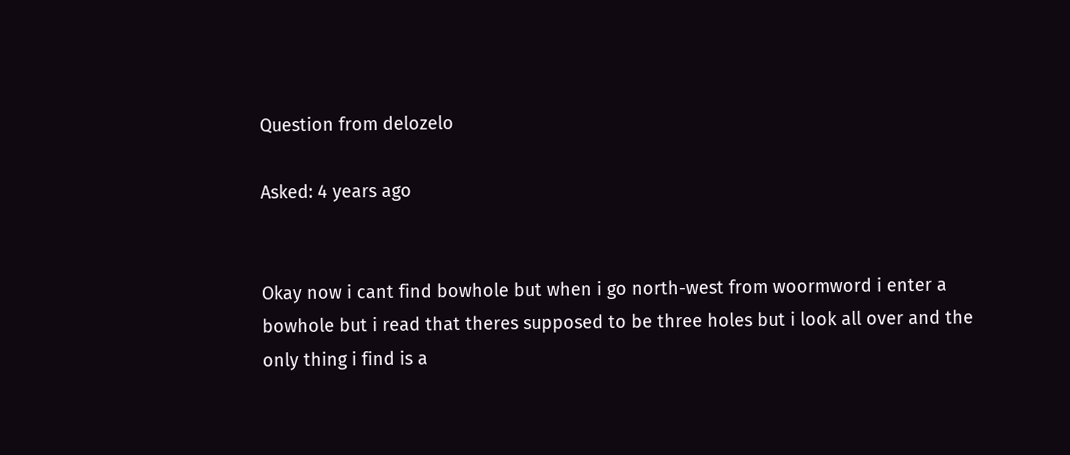Question from delozelo

Asked: 4 years ago


Okay now i cant find bowhole but when i go north-west from woormword i enter a bowhole but i read that theres supposed to be three holes but i look all over and the only thing i find is a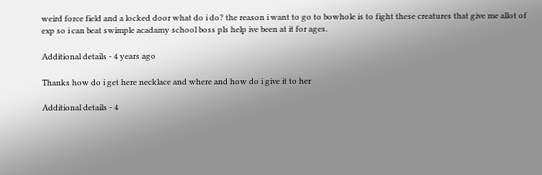weird force field and a locked door what do i do? the reason i want to go to bowhole is to fight these creatures that give me allot of exp so i can beat swimple acadamy school boss pls help ive been at it for ages.

Additional details - 4 years ago

Thanks how do i get here necklace and where and how do i give it to her

Additional details - 4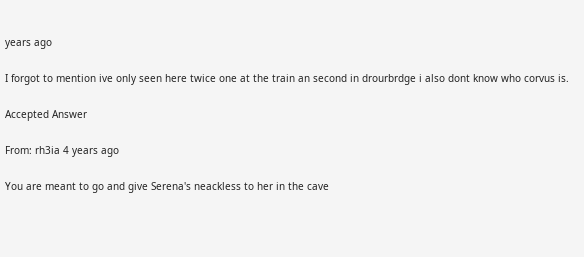years ago

I forgot to mention ive only seen here twice one at the train an second in drourbrdge i also dont know who corvus is.

Accepted Answer

From: rh3ia 4 years ago

You are meant to go and give Serena's neackless to her in the cave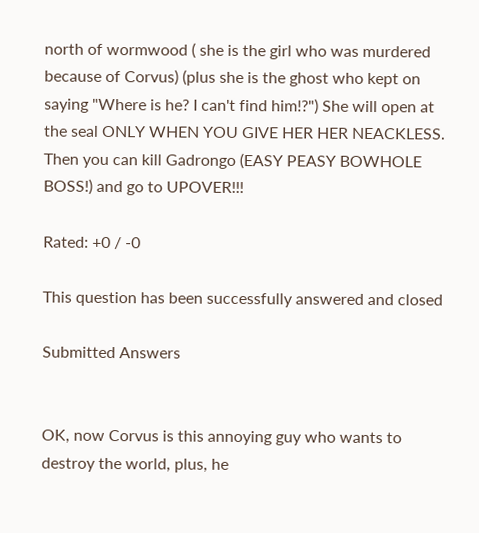north of wormwood ( she is the girl who was murdered because of Corvus) (plus she is the ghost who kept on saying "Where is he? I can't find him!?") She will open at the seal ONLY WHEN YOU GIVE HER HER NEACKLESS. Then you can kill Gadrongo (EASY PEASY BOWHOLE BOSS!) and go to UPOVER!!!

Rated: +0 / -0

This question has been successfully answered and closed

Submitted Answers


OK, now Corvus is this annoying guy who wants to destroy the world, plus, he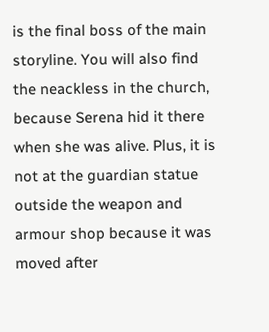is the final boss of the main storyline. You will also find the neackless in the church, because Serena hid it there when she was alive. Plus, it is not at the guardian statue outside the weapon and armour shop because it was moved after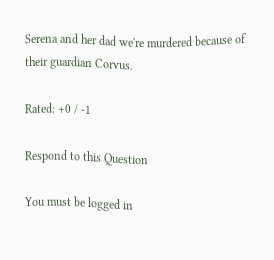Serena and her dad we're murdered because of their guardian Corvus.

Rated: +0 / -1

Respond to this Question

You must be logged in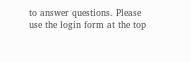to answer questions. Please use the login form at the top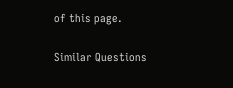of this page.

Similar Questions